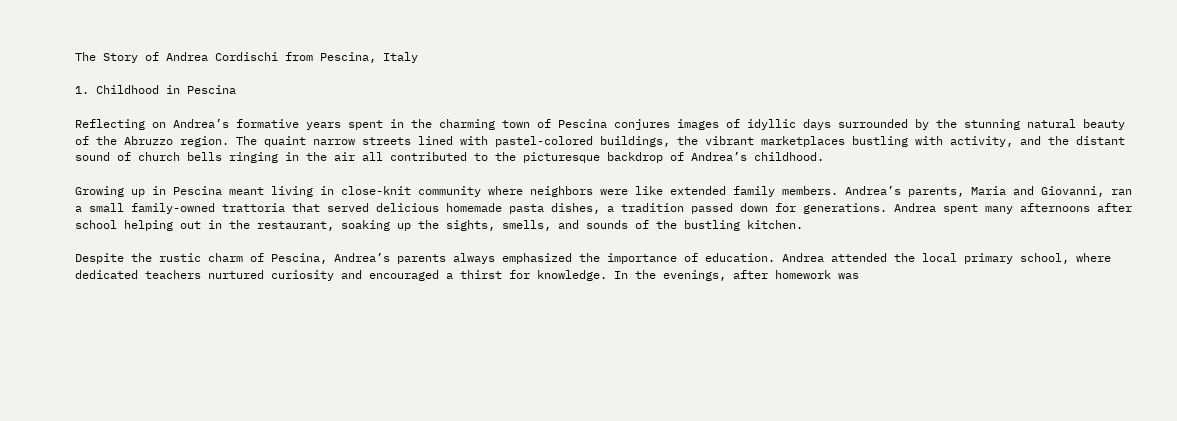The Story of Andrea Cordischi from Pescina, Italy

1. Childhood in Pescina

Reflecting on Andrea’s formative years spent in the charming town of Pescina conjures images of idyllic days surrounded by the stunning natural beauty of the Abruzzo region. The quaint narrow streets lined with pastel-colored buildings, the vibrant marketplaces bustling with activity, and the distant sound of church bells ringing in the air all contributed to the picturesque backdrop of Andrea’s childhood.

Growing up in Pescina meant living in close-knit community where neighbors were like extended family members. Andrea’s parents, Maria and Giovanni, ran a small family-owned trattoria that served delicious homemade pasta dishes, a tradition passed down for generations. Andrea spent many afternoons after school helping out in the restaurant, soaking up the sights, smells, and sounds of the bustling kitchen.

Despite the rustic charm of Pescina, Andrea’s parents always emphasized the importance of education. Andrea attended the local primary school, where dedicated teachers nurtured curiosity and encouraged a thirst for knowledge. In the evenings, after homework was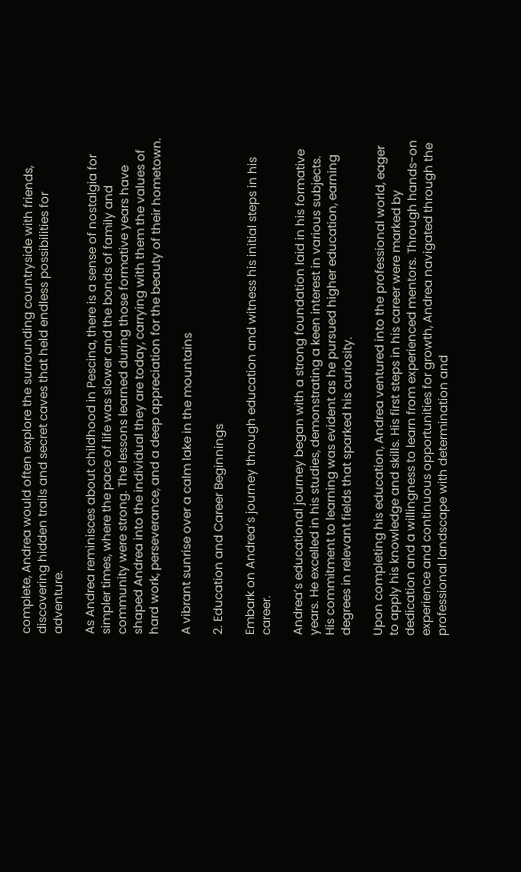complete, Andrea would often explore the surrounding countryside with friends, discovering hidden trails and secret caves that held endless possibilities for adventure.

As Andrea reminisces about childhood in Pescina, there is a sense of nostalgia for simpler times, where the pace of life was slower and the bonds of family and community were strong. The lessons learned during those formative years have shaped Andrea into the individual they are today, carrying with them the values of hard work, perseverance, and a deep appreciation for the beauty of their hometown.

A vibrant sunrise over a calm lake in the mountains

2. Education and Career Beginnings

Embark on Andrea’s journey through education and witness his initial steps in his career.

Andrea’s educational journey began with a strong foundation laid in his formative years. He excelled in his studies, demonstrating a keen interest in various subjects. His commitment to learning was evident as he pursued higher education, earning degrees in relevant fields that sparked his curiosity.

Upon completing his education, Andrea ventured into the professional world, eager to apply his knowledge and skills. His first steps in his career were marked by dedication and a willingness to learn from experienced mentors. Through hands-on experience and continuous opportunities for growth, Andrea navigated through the professional landscape with determination and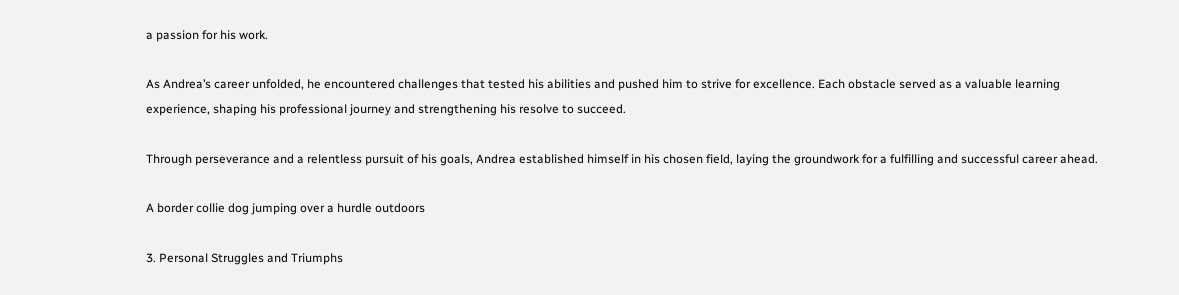a passion for his work.

As Andrea’s career unfolded, he encountered challenges that tested his abilities and pushed him to strive for excellence. Each obstacle served as a valuable learning experience, shaping his professional journey and strengthening his resolve to succeed.

Through perseverance and a relentless pursuit of his goals, Andrea established himself in his chosen field, laying the groundwork for a fulfilling and successful career ahead.

A border collie dog jumping over a hurdle outdoors

3. Personal Struggles and Triumphs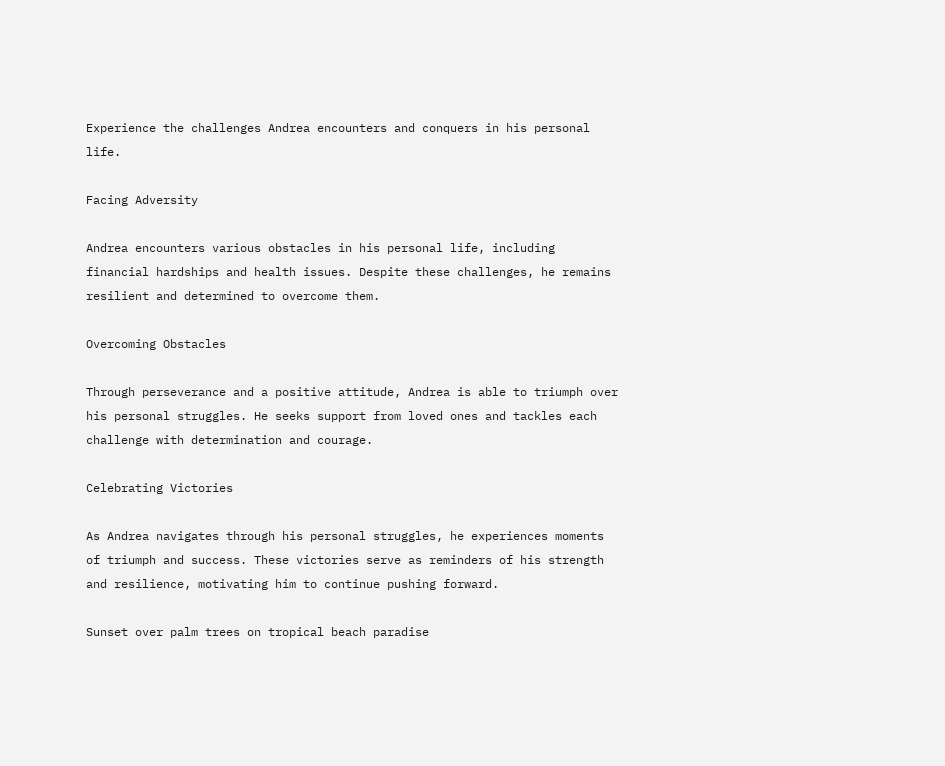Experience the challenges Andrea encounters and conquers in his personal life.

Facing Adversity

Andrea encounters various obstacles in his personal life, including financial hardships and health issues. Despite these challenges, he remains resilient and determined to overcome them.

Overcoming Obstacles

Through perseverance and a positive attitude, Andrea is able to triumph over his personal struggles. He seeks support from loved ones and tackles each challenge with determination and courage.

Celebrating Victories

As Andrea navigates through his personal struggles, he experiences moments of triumph and success. These victories serve as reminders of his strength and resilience, motivating him to continue pushing forward.

Sunset over palm trees on tropical beach paradise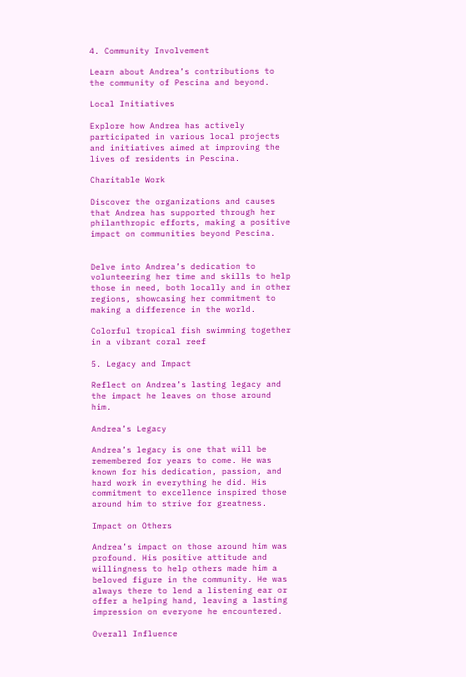4. Community Involvement

Learn about Andrea’s contributions to the community of Pescina and beyond.

Local Initiatives

Explore how Andrea has actively participated in various local projects and initiatives aimed at improving the lives of residents in Pescina.

Charitable Work

Discover the organizations and causes that Andrea has supported through her philanthropic efforts, making a positive impact on communities beyond Pescina.


Delve into Andrea’s dedication to volunteering her time and skills to help those in need, both locally and in other regions, showcasing her commitment to making a difference in the world.

Colorful tropical fish swimming together in a vibrant coral reef

5. Legacy and Impact

Reflect on Andrea’s lasting legacy and the impact he leaves on those around him.

Andrea’s Legacy

Andrea’s legacy is one that will be remembered for years to come. He was known for his dedication, passion, and hard work in everything he did. His commitment to excellence inspired those around him to strive for greatness.

Impact on Others

Andrea’s impact on those around him was profound. His positive attitude and willingness to help others made him a beloved figure in the community. He was always there to lend a listening ear or offer a helping hand, leaving a lasting impression on everyone he encountered.

Overall Influence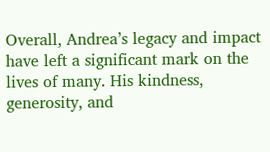Overall, Andrea’s legacy and impact have left a significant mark on the lives of many. His kindness, generosity, and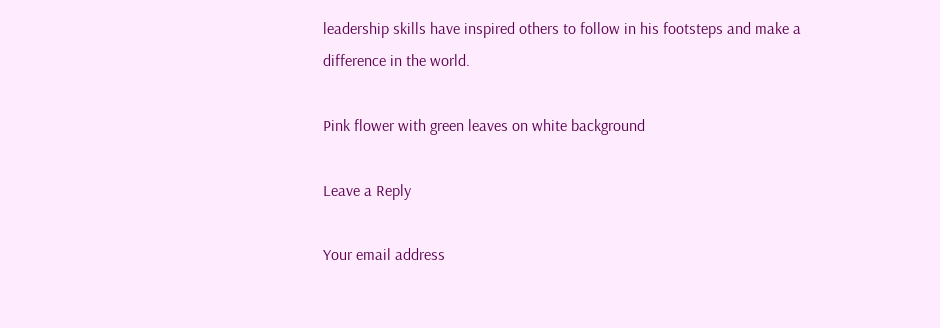leadership skills have inspired others to follow in his footsteps and make a difference in the world.

Pink flower with green leaves on white background

Leave a Reply

Your email address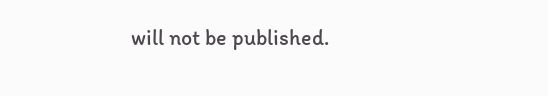will not be published.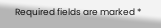Required fields are marked *